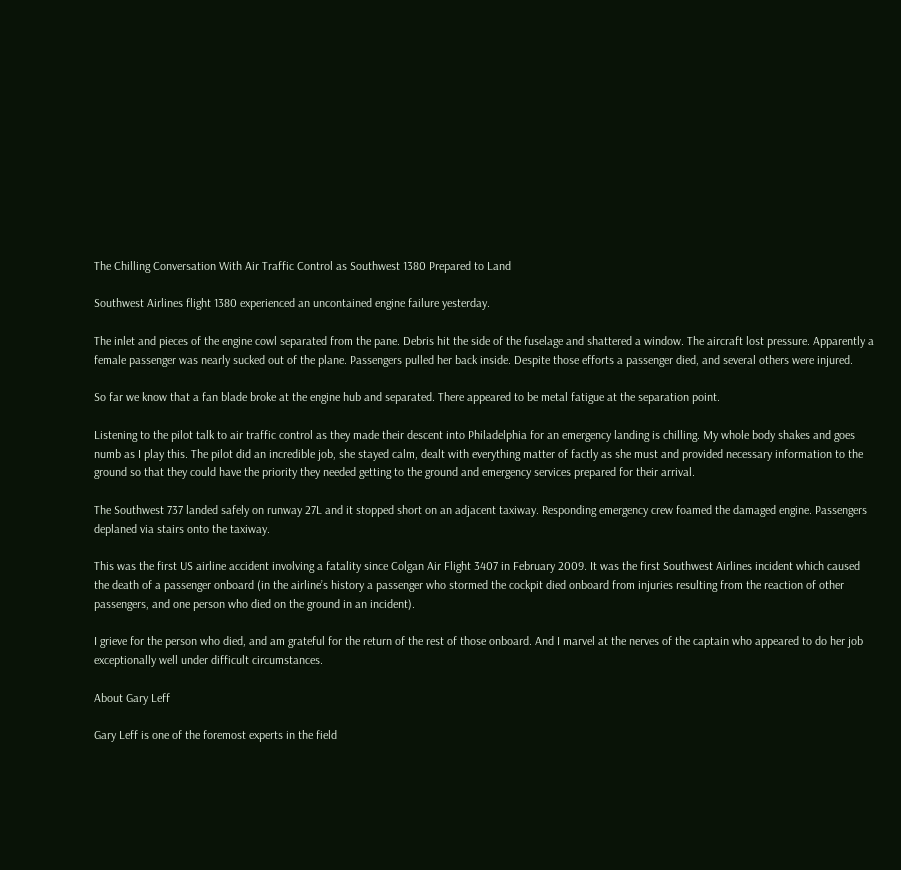The Chilling Conversation With Air Traffic Control as Southwest 1380 Prepared to Land

Southwest Airlines flight 1380 experienced an uncontained engine failure yesterday.

The inlet and pieces of the engine cowl separated from the pane. Debris hit the side of the fuselage and shattered a window. The aircraft lost pressure. Apparently a female passenger was nearly sucked out of the plane. Passengers pulled her back inside. Despite those efforts a passenger died, and several others were injured.

So far we know that a fan blade broke at the engine hub and separated. There appeared to be metal fatigue at the separation point.

Listening to the pilot talk to air traffic control as they made their descent into Philadelphia for an emergency landing is chilling. My whole body shakes and goes numb as I play this. The pilot did an incredible job, she stayed calm, dealt with everything matter of factly as she must and provided necessary information to the ground so that they could have the priority they needed getting to the ground and emergency services prepared for their arrival.

The Southwest 737 landed safely on runway 27L and it stopped short on an adjacent taxiway. Responding emergency crew foamed the damaged engine. Passengers deplaned via stairs onto the taxiway.

This was the first US airline accident involving a fatality since Colgan Air Flight 3407 in February 2009. It was the first Southwest Airlines incident which caused the death of a passenger onboard (in the airline’s history a passenger who stormed the cockpit died onboard from injuries resulting from the reaction of other passengers, and one person who died on the ground in an incident).

I grieve for the person who died, and am grateful for the return of the rest of those onboard. And I marvel at the nerves of the captain who appeared to do her job exceptionally well under difficult circumstances.

About Gary Leff

Gary Leff is one of the foremost experts in the field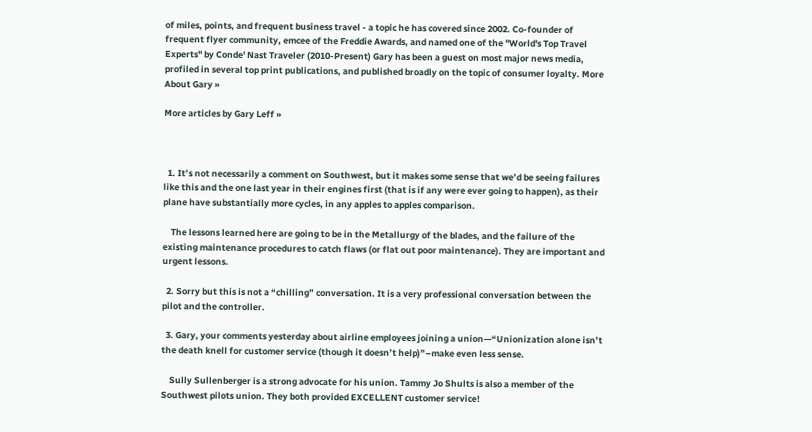of miles, points, and frequent business travel - a topic he has covered since 2002. Co-founder of frequent flyer community, emcee of the Freddie Awards, and named one of the "World's Top Travel Experts" by Conde' Nast Traveler (2010-Present) Gary has been a guest on most major news media, profiled in several top print publications, and published broadly on the topic of consumer loyalty. More About Gary »

More articles by Gary Leff »



  1. It’s not necessarily a comment on Southwest, but it makes some sense that we’d be seeing failures like this and the one last year in their engines first (that is if any were ever going to happen), as their plane have substantially more cycles, in any apples to apples comparison.

    The lessons learned here are going to be in the Metallurgy of the blades, and the failure of the existing maintenance procedures to catch flaws (or flat out poor maintenance). They are important and urgent lessons.

  2. Sorry but this is not a “chilling” conversation. It is a very professional conversation between the pilot and the controller.

  3. Gary, your comments yesterday about airline employees joining a union—“Unionization alone isn’t the death knell for customer service (though it doesn’t help)”–make even less sense.

    Sully Sullenberger is a strong advocate for his union. Tammy Jo Shults is also a member of the Southwest pilots union. They both provided EXCELLENT customer service!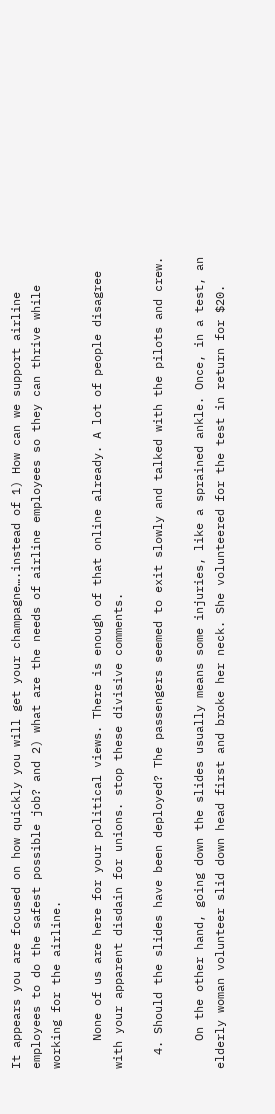It appears you are focused on how quickly you will get your champagne….instead of 1) How can we support airline employees to do the safest possible job? and 2) what are the needs of airline employees so they can thrive while working for the airline.

    None of us are here for your political views. There is enough of that online already. A lot of people disagree with your apparent disdain for unions. stop these divisive comments.

  4. Should the slides have been deployed? The passengers seemed to exit slowly and talked with the pilots and crew.

    On the other hand, going down the slides usually means some injuries, like a sprained ankle. Once, in a test, an elderly woman volunteer slid down head first and broke her neck. She volunteered for the test in return for $20.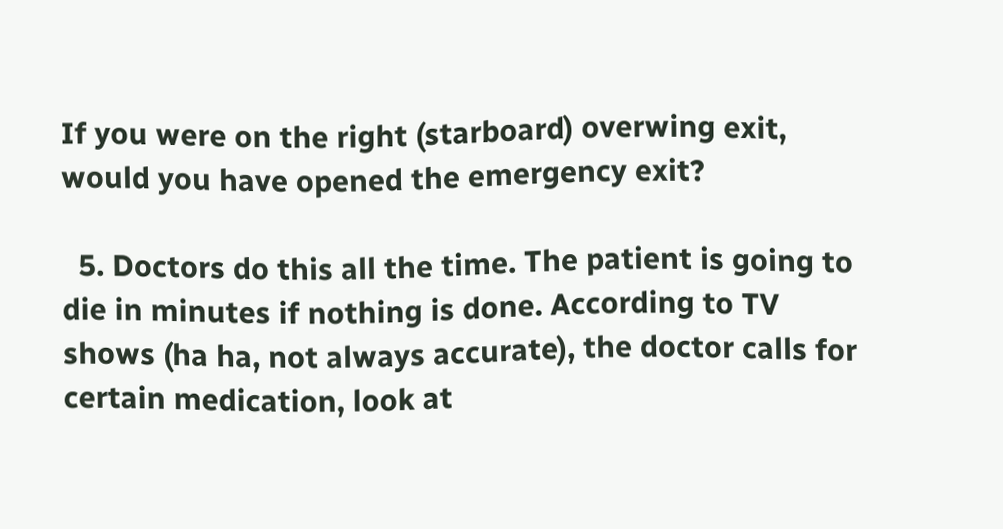If you were on the right (starboard) overwing exit, would you have opened the emergency exit?

  5. Doctors do this all the time. The patient is going to die in minutes if nothing is done. According to TV shows (ha ha, not always accurate), the doctor calls for certain medication, look at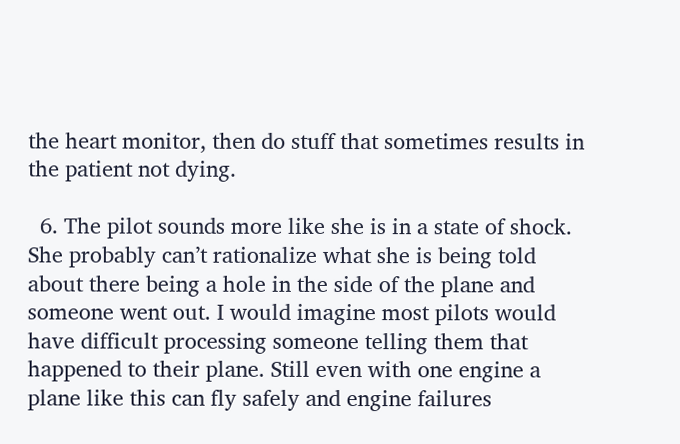the heart monitor, then do stuff that sometimes results in the patient not dying.

  6. The pilot sounds more like she is in a state of shock. She probably can’t rationalize what she is being told about there being a hole in the side of the plane and someone went out. I would imagine most pilots would have difficult processing someone telling them that happened to their plane. Still even with one engine a plane like this can fly safely and engine failures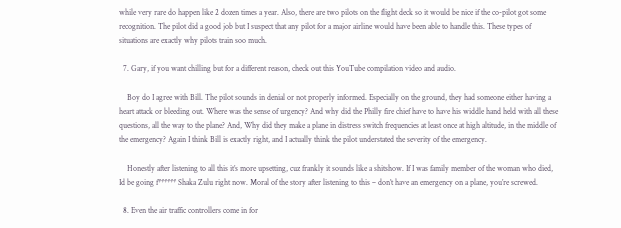while very rare do happen like 2 dozen times a year. Also, there are two pilots on the flight deck so it would be nice if the co-pilot got some recognition. The pilot did a good job but I suspect that any pilot for a major airline would have been able to handle this. These types of situations are exactly why pilots train soo much.

  7. Gary, if you want chilling but for a different reason, check out this YouTube compilation video and audio.

    Boy do I agree with Bill. The pilot sounds in denial or not properly informed. Especially on the ground, they had someone either having a heart attack or bleeding out. Where was the sense of urgency? And why did the Philly fire chief have to have his widdle hand held with all these questions, all the way to the plane? And, Why did they make a plane in distress switch frequencies at least once at high altitude, in the middle of the emergency? Again I think Bill is exactly right, and I actually think the pilot understated the severity of the emergency.

    Honestly after listening to all this it’s more upsetting, cuz frankly it sounds like a shitshow. If I was family member of the woman who died, Id be going f****** Shaka Zulu right now. Moral of the story after listening to this – don’t have an emergency on a plane, you’re screwed.

  8. Even the air traffic controllers come in for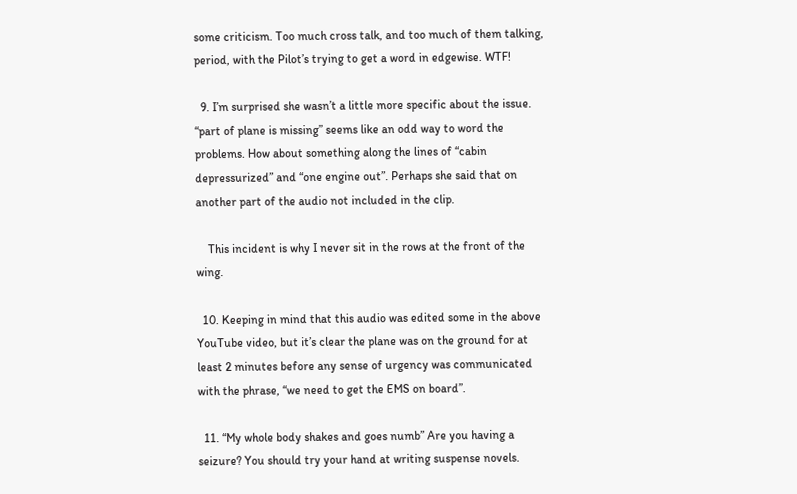some criticism. Too much cross talk, and too much of them talking, period, with the Pilot’s trying to get a word in edgewise. WTF!

  9. I’m surprised she wasn’t a little more specific about the issue. “part of plane is missing” seems like an odd way to word the problems. How about something along the lines of “cabin depressurized” and “one engine out”. Perhaps she said that on another part of the audio not included in the clip.

    This incident is why I never sit in the rows at the front of the wing.

  10. Keeping in mind that this audio was edited some in the above YouTube video, but it’s clear the plane was on the ground for at least 2 minutes before any sense of urgency was communicated with the phrase, “we need to get the EMS on board”.

  11. “My whole body shakes and goes numb” Are you having a seizure? You should try your hand at writing suspense novels.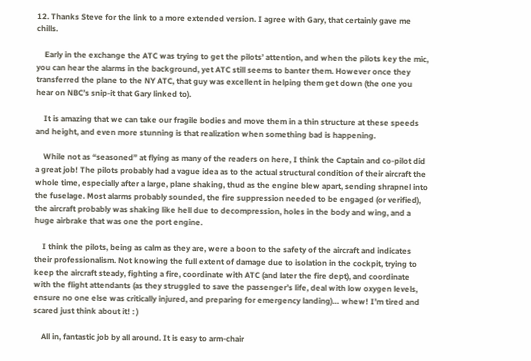12. Thanks Steve for the link to a more extended version. I agree with Gary, that certainly gave me chills.

    Early in the exchange the ATC was trying to get the pilots’ attention, and when the pilots key the mic, you can hear the alarms in the background, yet ATC still seems to banter them. However once they transferred the plane to the NY ATC, that guy was excellent in helping them get down (the one you hear on NBC’s snip-it that Gary linked to).

    It is amazing that we can take our fragile bodies and move them in a thin structure at these speeds and height, and even more stunning is that realization when something bad is happening.

    While not as “seasoned” at flying as many of the readers on here, I think the Captain and co-pilot did a great job! The pilots probably had a vague idea as to the actual structural condition of their aircraft the whole time, especially after a large, plane shaking, thud as the engine blew apart, sending shrapnel into the fuselage. Most alarms probably sounded, the fire suppression needed to be engaged (or verified), the aircraft probably was shaking like hell due to decompression, holes in the body and wing, and a huge airbrake that was one the port engine.

    I think the pilots, being as calm as they are, were a boon to the safety of the aircraft and indicates their professionalism. Not knowing the full extent of damage due to isolation in the cockpit, trying to keep the aircraft steady, fighting a fire, coordinate with ATC (and later the fire dept), and coordinate with the flight attendants (as they struggled to save the passenger’s life, deal with low oxygen levels, ensure no one else was critically injured, and preparing for emergency landing)… whew! I’m tired and scared just think about it! : )

    All in, fantastic job by all around. It is easy to arm-chair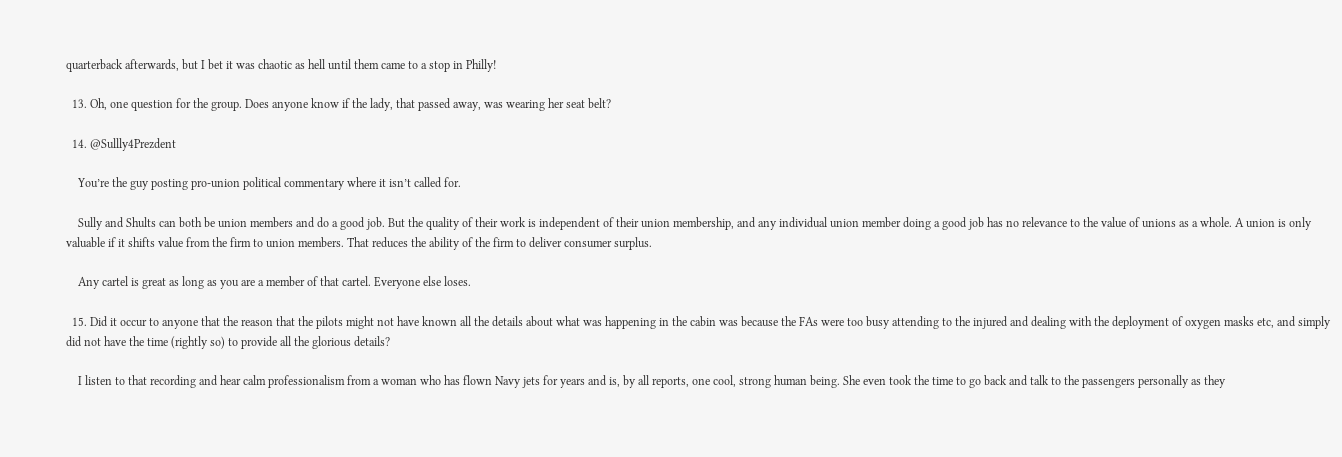quarterback afterwards, but I bet it was chaotic as hell until them came to a stop in Philly!

  13. Oh, one question for the group. Does anyone know if the lady, that passed away, was wearing her seat belt?

  14. @Sullly4Prezdent

    You’re the guy posting pro-union political commentary where it isn’t called for.

    Sully and Shults can both be union members and do a good job. But the quality of their work is independent of their union membership, and any individual union member doing a good job has no relevance to the value of unions as a whole. A union is only valuable if it shifts value from the firm to union members. That reduces the ability of the firm to deliver consumer surplus.

    Any cartel is great as long as you are a member of that cartel. Everyone else loses.

  15. Did it occur to anyone that the reason that the pilots might not have known all the details about what was happening in the cabin was because the FAs were too busy attending to the injured and dealing with the deployment of oxygen masks etc, and simply did not have the time (rightly so) to provide all the glorious details?

    I listen to that recording and hear calm professionalism from a woman who has flown Navy jets for years and is, by all reports, one cool, strong human being. She even took the time to go back and talk to the passengers personally as they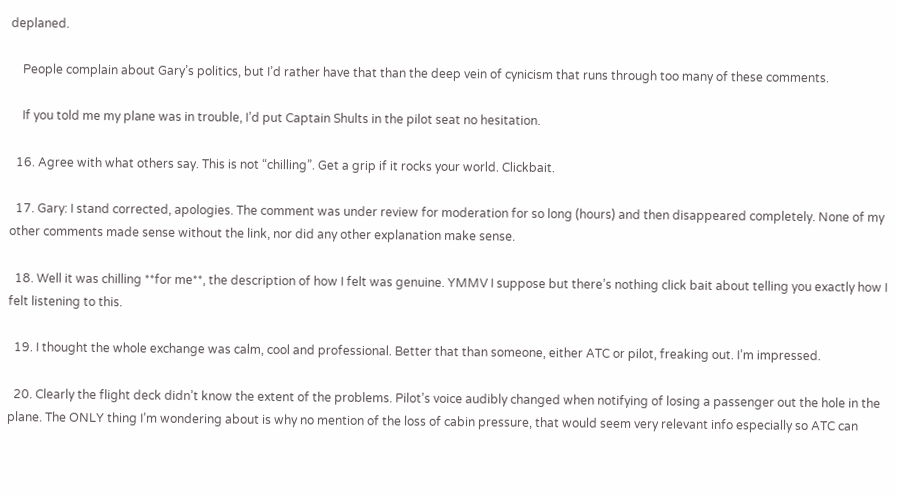deplaned.

    People complain about Gary’s politics, but I’d rather have that than the deep vein of cynicism that runs through too many of these comments.

    If you told me my plane was in trouble, I’d put Captain Shults in the pilot seat no hesitation.

  16. Agree with what others say. This is not “chilling”. Get a grip if it rocks your world. Clickbait.

  17. Gary: I stand corrected, apologies. The comment was under review for moderation for so long (hours) and then disappeared completely. None of my other comments made sense without the link, nor did any other explanation make sense.

  18. Well it was chilling **for me**, the description of how I felt was genuine. YMMV I suppose but there’s nothing click bait about telling you exactly how I felt listening to this.

  19. I thought the whole exchange was calm, cool and professional. Better that than someone, either ATC or pilot, freaking out. I’m impressed.

  20. Clearly the flight deck didn’t know the extent of the problems. Pilot’s voice audibly changed when notifying of losing a passenger out the hole in the plane. The ONLY thing I’m wondering about is why no mention of the loss of cabin pressure, that would seem very relevant info especially so ATC can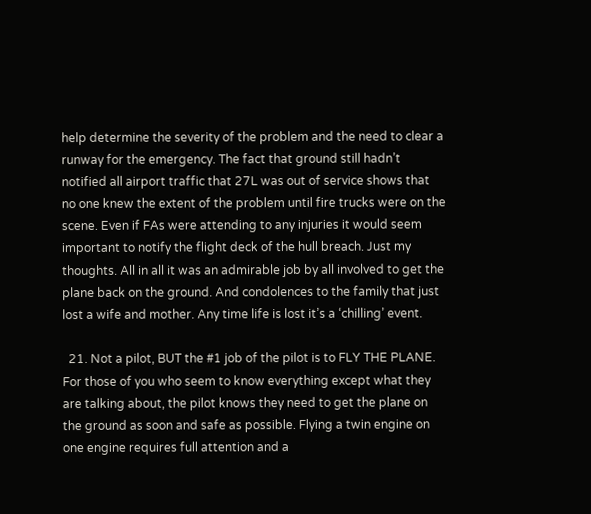help determine the severity of the problem and the need to clear a runway for the emergency. The fact that ground still hadn’t notified all airport traffic that 27L was out of service shows that no one knew the extent of the problem until fire trucks were on the scene. Even if FAs were attending to any injuries it would seem important to notify the flight deck of the hull breach. Just my thoughts. All in all it was an admirable job by all involved to get the plane back on the ground. And condolences to the family that just lost a wife and mother. Any time life is lost it’s a ‘chilling’ event.

  21. Not a pilot, BUT the #1 job of the pilot is to FLY THE PLANE. For those of you who seem to know everything except what they are talking about, the pilot knows they need to get the plane on the ground as soon and safe as possible. Flying a twin engine on one engine requires full attention and a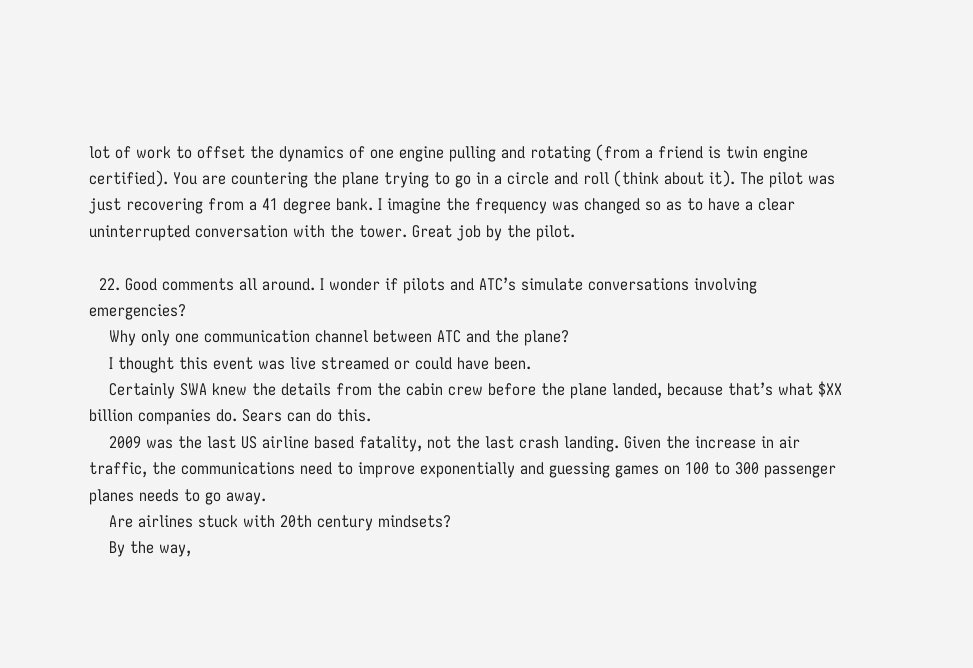lot of work to offset the dynamics of one engine pulling and rotating (from a friend is twin engine certified). You are countering the plane trying to go in a circle and roll (think about it). The pilot was just recovering from a 41 degree bank. I imagine the frequency was changed so as to have a clear uninterrupted conversation with the tower. Great job by the pilot.

  22. Good comments all around. I wonder if pilots and ATC’s simulate conversations involving emergencies?
    Why only one communication channel between ATC and the plane?
    I thought this event was live streamed or could have been.
    Certainly SWA knew the details from the cabin crew before the plane landed, because that’s what $XX billion companies do. Sears can do this.
    2009 was the last US airline based fatality, not the last crash landing. Given the increase in air traffic, the communications need to improve exponentially and guessing games on 100 to 300 passenger planes needs to go away.
    Are airlines stuck with 20th century mindsets?
    By the way,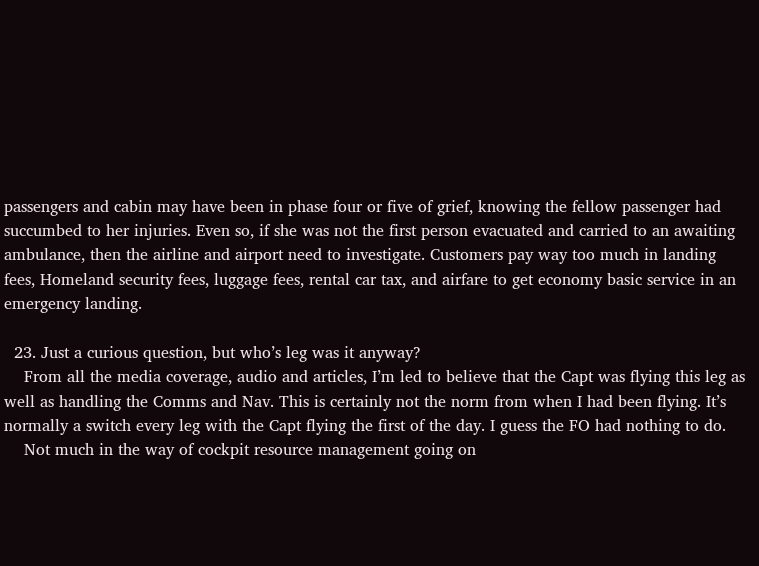passengers and cabin may have been in phase four or five of grief, knowing the fellow passenger had succumbed to her injuries. Even so, if she was not the first person evacuated and carried to an awaiting ambulance, then the airline and airport need to investigate. Customers pay way too much in landing fees, Homeland security fees, luggage fees, rental car tax, and airfare to get economy basic service in an emergency landing.

  23. Just a curious question, but who’s leg was it anyway?
    From all the media coverage, audio and articles, I’m led to believe that the Capt was flying this leg as well as handling the Comms and Nav. This is certainly not the norm from when I had been flying. It’s normally a switch every leg with the Capt flying the first of the day. I guess the FO had nothing to do.
    Not much in the way of cockpit resource management going on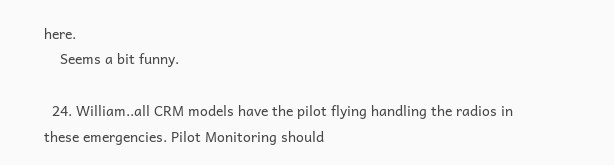here.
    Seems a bit funny.

  24. William..all CRM models have the pilot flying handling the radios in these emergencies. Pilot Monitoring should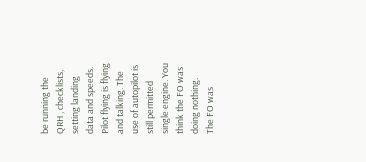be running the QRH , checklists, setting landing data and speeds. Pilot flying is flying and talking. The use of autopilot is still permitted single engine. You think the FO was doing nothing. The FO was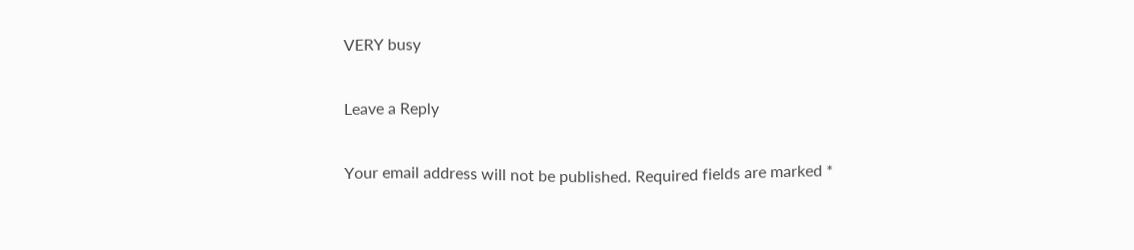VERY busy

Leave a Reply

Your email address will not be published. Required fields are marked *